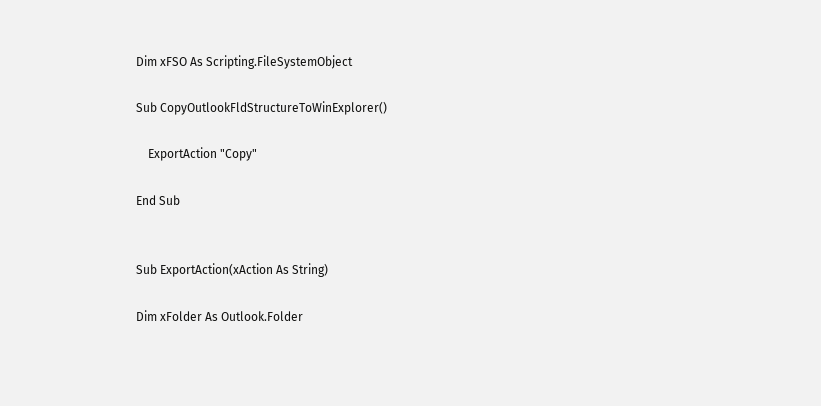Dim xFSO As Scripting.FileSystemObject

Sub CopyOutlookFldStructureToWinExplorer()

    ExportAction "Copy"

End Sub


Sub ExportAction(xAction As String)

Dim xFolder As Outlook.Folder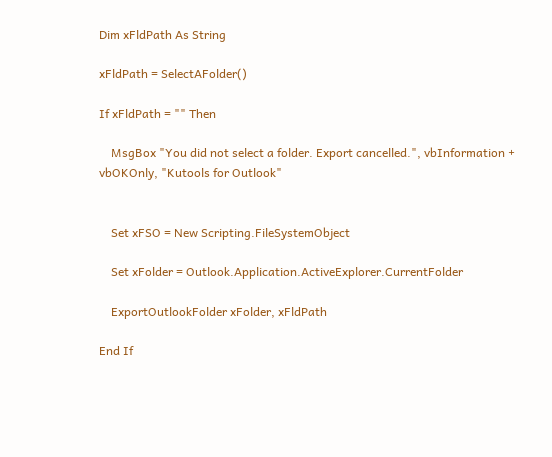Dim xFldPath As String

xFldPath = SelectAFolder()

If xFldPath = "" Then

    MsgBox "You did not select a folder. Export cancelled.", vbInformation + vbOKOnly, "Kutools for Outlook"


    Set xFSO = New Scripting.FileSystemObject

    Set xFolder = Outlook.Application.ActiveExplorer.CurrentFolder

    ExportOutlookFolder xFolder, xFldPath

End If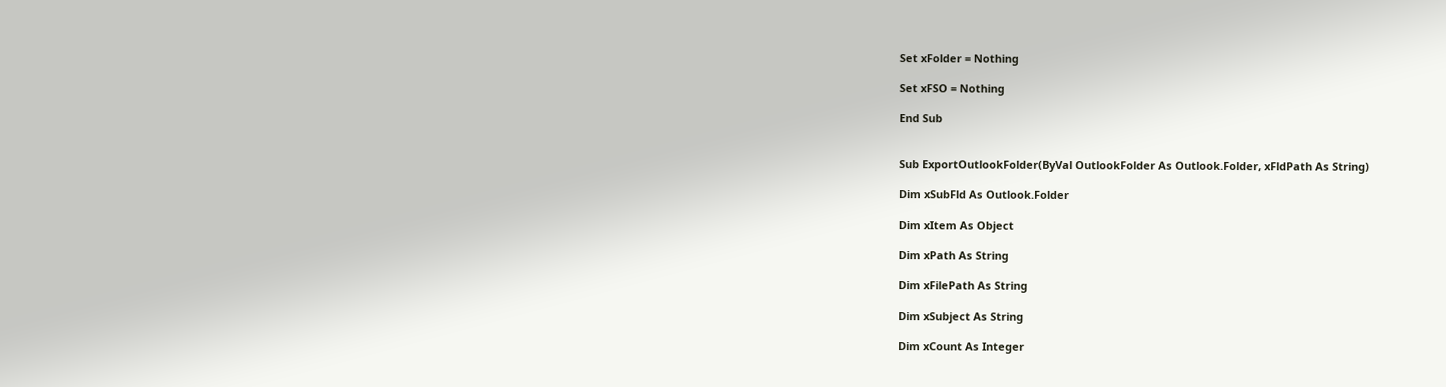Set xFolder = Nothing

Set xFSO = Nothing

End Sub


Sub ExportOutlookFolder(ByVal OutlookFolder As Outlook.Folder, xFldPath As String)

Dim xSubFld As Outlook.Folder

Dim xItem As Object

Dim xPath As String

Dim xFilePath As String

Dim xSubject As String

Dim xCount As Integer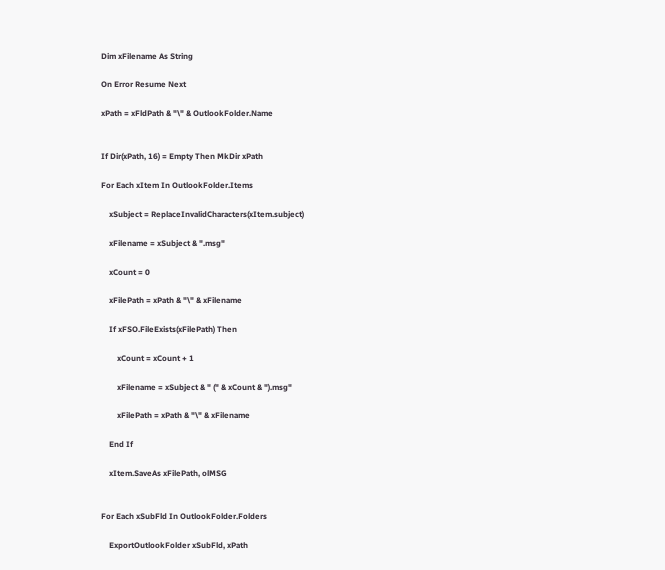Dim xFilename As String

On Error Resume Next

xPath = xFldPath & "\" & OutlookFolder.Name


If Dir(xPath, 16) = Empty Then MkDir xPath

For Each xItem In OutlookFolder.Items

    xSubject = ReplaceInvalidCharacters(xItem.subject)

    xFilename = xSubject & ".msg"

    xCount = 0

    xFilePath = xPath & "\" & xFilename

    If xFSO.FileExists(xFilePath) Then

        xCount = xCount + 1

        xFilename = xSubject & " (" & xCount & ").msg"

        xFilePath = xPath & "\" & xFilename

    End If

    xItem.SaveAs xFilePath, olMSG


For Each xSubFld In OutlookFolder.Folders

    ExportOutlookFolder xSubFld, xPath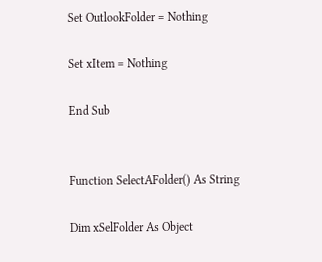Set OutlookFolder = Nothing

Set xItem = Nothing

End Sub


Function SelectAFolder() As String

Dim xSelFolder As Object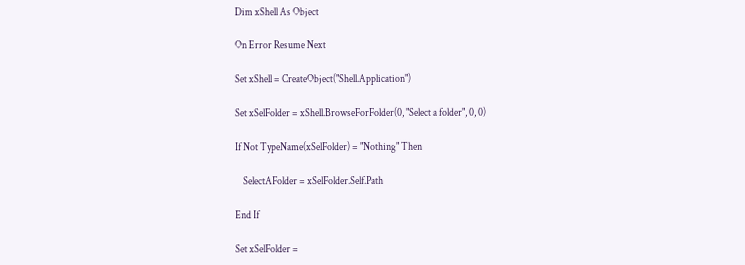Dim xShell As Object

On Error Resume Next

Set xShell = CreateObject("Shell.Application")

Set xSelFolder = xShell.BrowseForFolder(0, "Select a folder", 0, 0)

If Not TypeName(xSelFolder) = "Nothing" Then

    SelectAFolder = xSelFolder.Self.Path

End If

Set xSelFolder =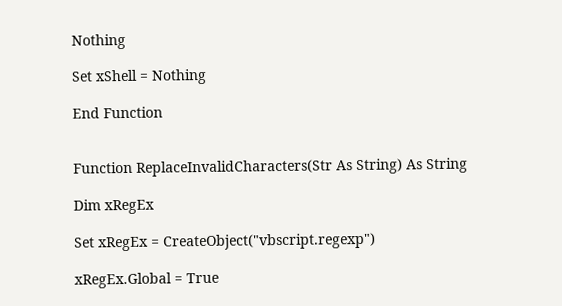Nothing

Set xShell = Nothing

End Function


Function ReplaceInvalidCharacters(Str As String) As String

Dim xRegEx

Set xRegEx = CreateObject("vbscript.regexp")

xRegEx.Global = True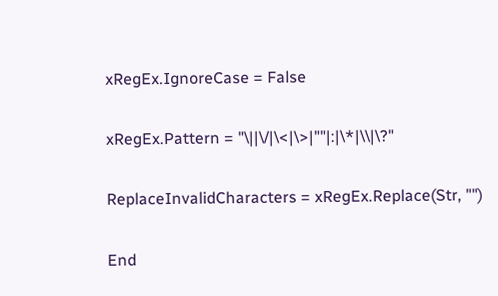xRegEx.IgnoreCase = False

xRegEx.Pattern = "\||\/|\<|\>|""|:|\*|\\|\?"

ReplaceInvalidCharacters = xRegEx.Replace(Str, "")

End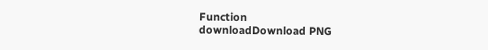Function
downloadDownload PNG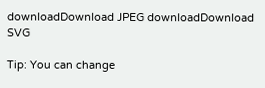downloadDownload JPEG downloadDownload SVG

Tip: You can change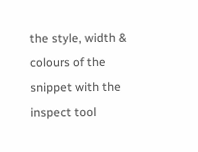the style, width & colours of the snippet with the inspect tool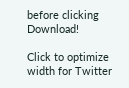before clicking Download!

Click to optimize width for Twitter